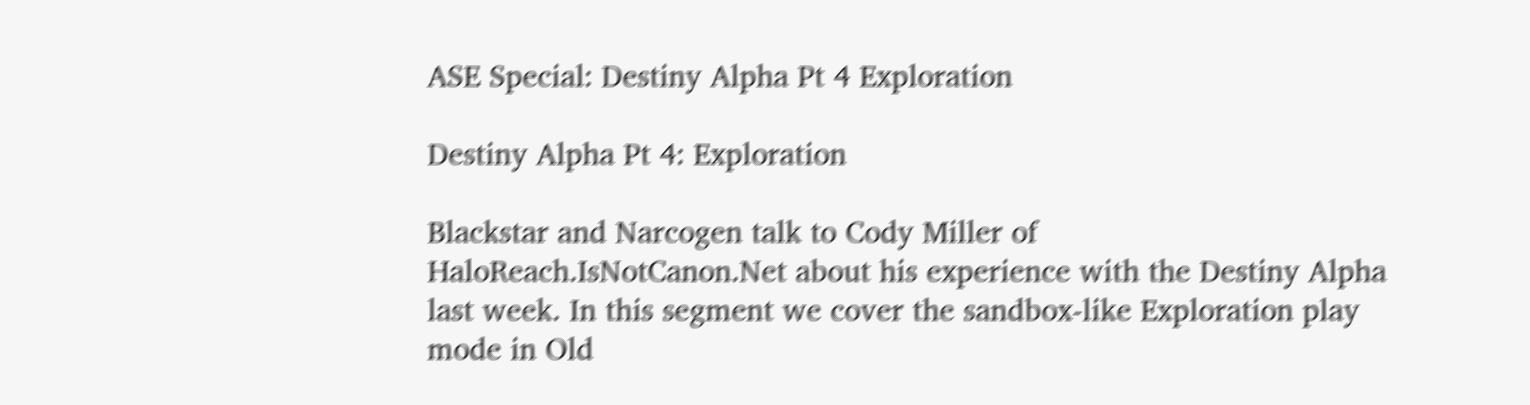ASE Special: Destiny Alpha Pt 4 Exploration

Destiny Alpha Pt 4: Exploration

Blackstar and Narcogen talk to Cody Miller of HaloReach.IsNotCanon.Net about his experience with the Destiny Alpha last week. In this segment we cover the sandbox-like Exploration play mode in Old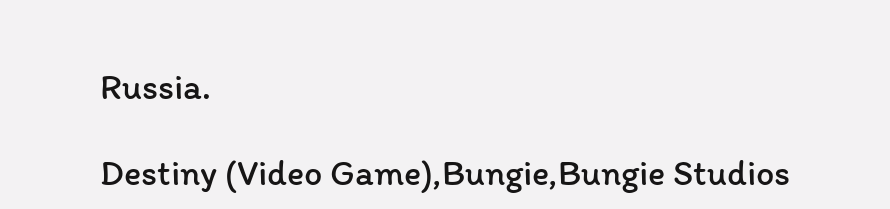Russia.

Destiny (Video Game),Bungie,Bungie Studios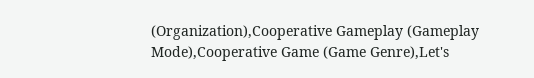(Organization),Cooperative Gameplay (Gameplay Mode),Cooperative Game (Game Genre),Let's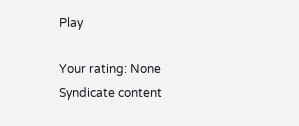Play

Your rating: None
Syndicate content